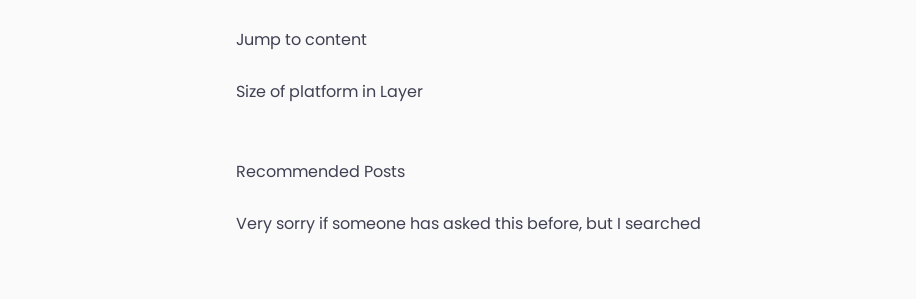Jump to content

Size of platform in Layer


Recommended Posts

Very sorry if someone has asked this before, but I searched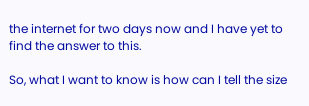the internet for two days now and I have yet to find the answer to this.

So, what I want to know is how can I tell the size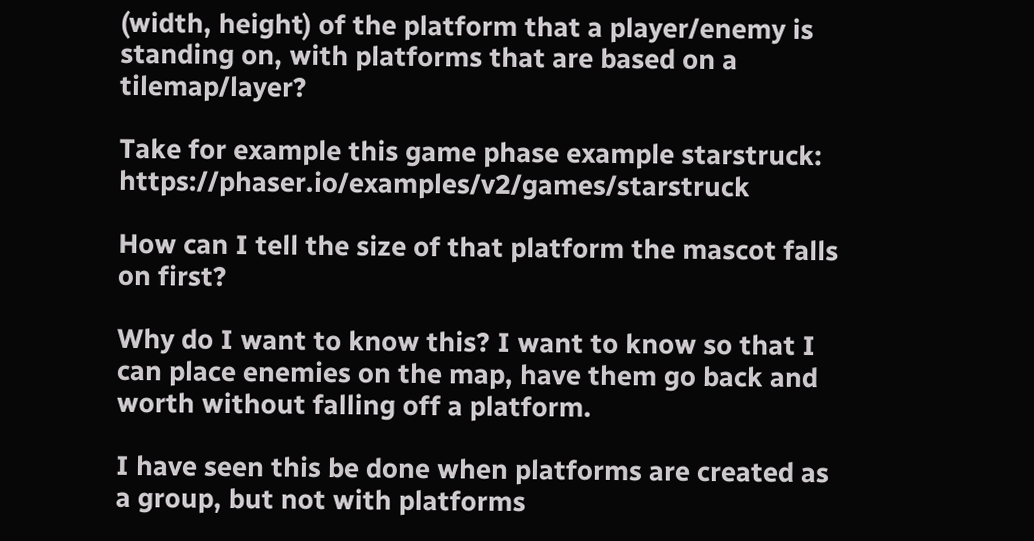(width, height) of the platform that a player/enemy is standing on, with platforms that are based on a tilemap/layer?

Take for example this game phase example starstruck: https://phaser.io/examples/v2/games/starstruck

How can I tell the size of that platform the mascot falls on first?

Why do I want to know this? I want to know so that I can place enemies on the map, have them go back and worth without falling off a platform.

I have seen this be done when platforms are created as a group, but not with platforms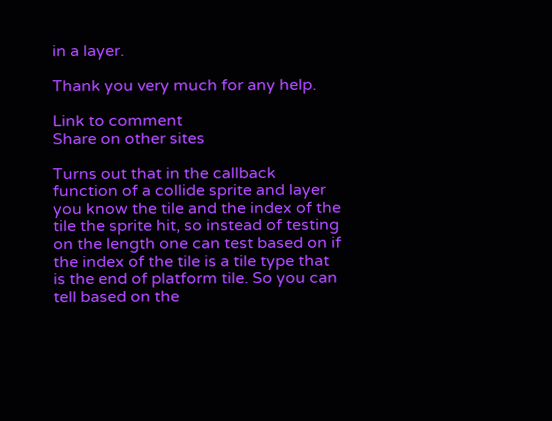in a layer.

Thank you very much for any help.

Link to comment
Share on other sites

Turns out that in the callback function of a collide sprite and layer you know the tile and the index of the tile the sprite hit, so instead of testing on the length one can test based on if the index of the tile is a tile type that is the end of platform tile. So you can tell based on the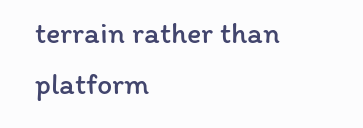terrain rather than platform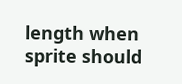length when sprite should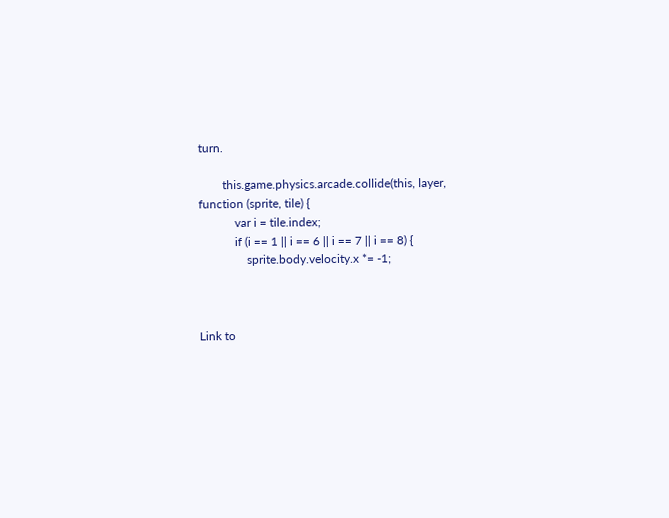turn.

        this.game.physics.arcade.collide(this, layer, function (sprite, tile) {
            var i = tile.index;
            if (i == 1 || i == 6 || i == 7 || i == 8) {
                sprite.body.velocity.x *= -1;



Link to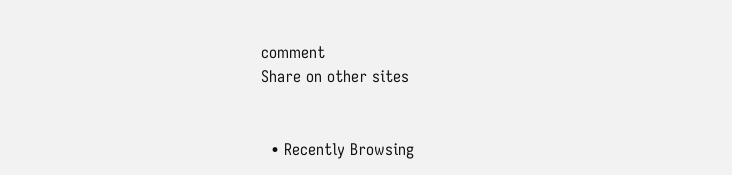comment
Share on other sites


  • Recently Browsing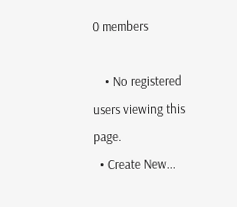0 members

    • No registered users viewing this page.
  • Create New...